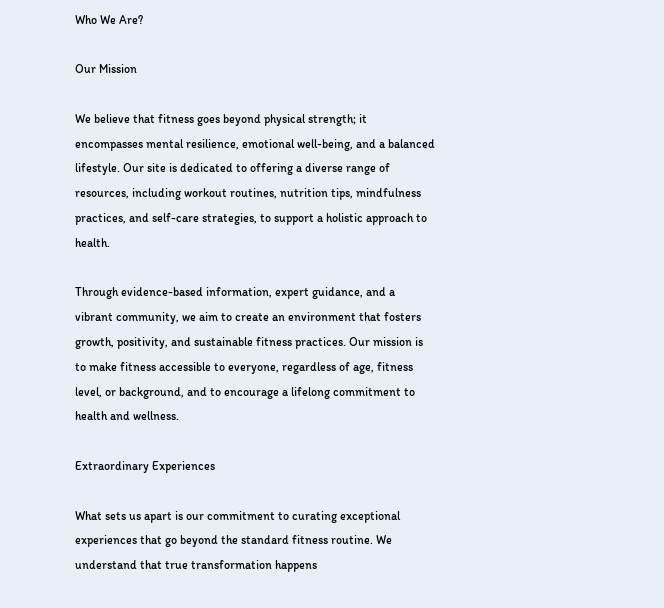Who We Are?

Our Mission

We believe that fitness goes beyond physical strength; it encompasses mental resilience, emotional well-being, and a balanced lifestyle. Our site is dedicated to offering a diverse range of resources, including workout routines, nutrition tips, mindfulness practices, and self-care strategies, to support a holistic approach to health.

Through evidence-based information, expert guidance, and a vibrant community, we aim to create an environment that fosters growth, positivity, and sustainable fitness practices. Our mission is to make fitness accessible to everyone, regardless of age, fitness level, or background, and to encourage a lifelong commitment to health and wellness.

Extraordinary Experiences

What sets us apart is our commitment to curating exceptional experiences that go beyond the standard fitness routine. We understand that true transformation happens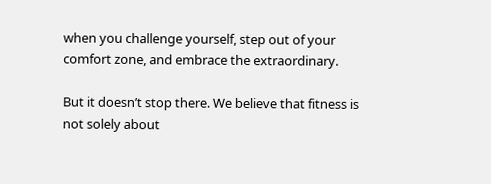when you challenge yourself, step out of your comfort zone, and embrace the extraordinary.

But it doesn’t stop there. We believe that fitness is not solely about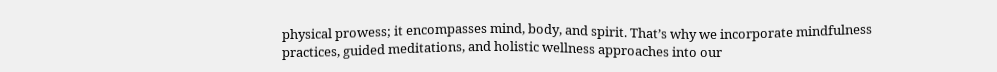physical prowess; it encompasses mind, body, and spirit. That’s why we incorporate mindfulness practices, guided meditations, and holistic wellness approaches into our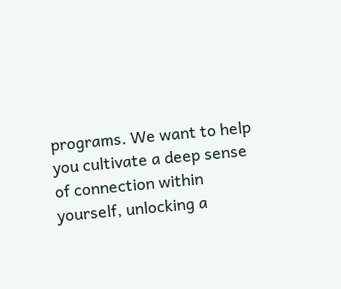programs. We want to help you cultivate a deep sense of connection within yourself, unlocking a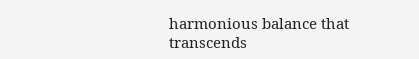harmonious balance that transcends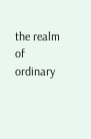the realm of ordinary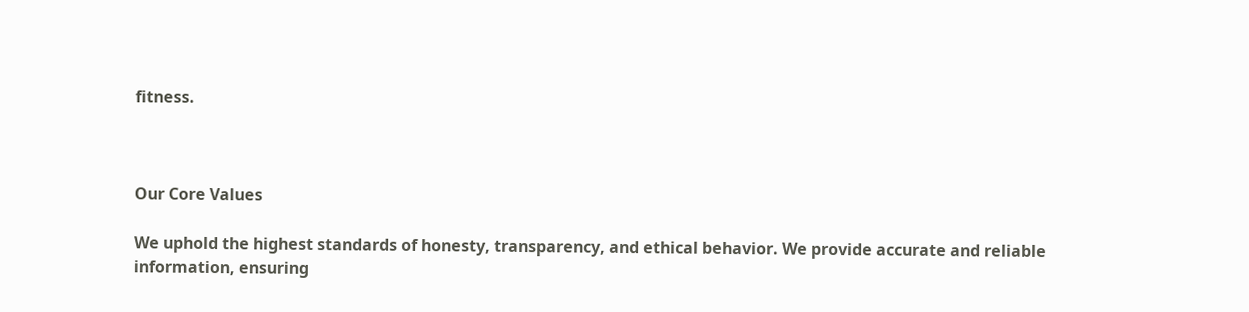fitness.



Our Core Values

We uphold the highest standards of honesty, transparency, and ethical behavior. We provide accurate and reliable information, ensuring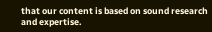that our content is based on sound research and expertise.